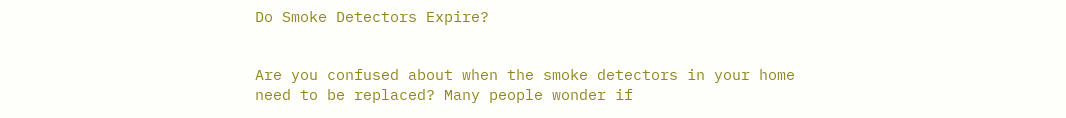Do Smoke Detectors Expire?


Are you confused about when the smoke detectors in your home need to be replaced? Many people wonder if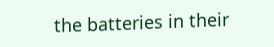the batteries in their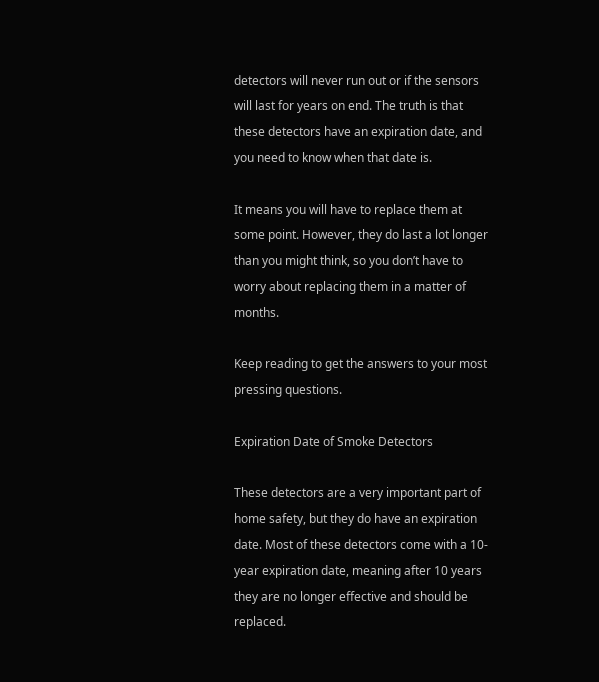detectors will never run out or if the sensors will last for years on end. The truth is that these detectors have an expiration date, and you need to know when that date is.

It means you will have to replace them at some point. However, they do last a lot longer than you might think, so you don’t have to worry about replacing them in a matter of months.

Keep reading to get the answers to your most pressing questions.

Expiration Date of Smoke Detectors

These detectors are a very important part of home safety, but they do have an expiration date. Most of these detectors come with a 10-year expiration date, meaning after 10 years they are no longer effective and should be replaced.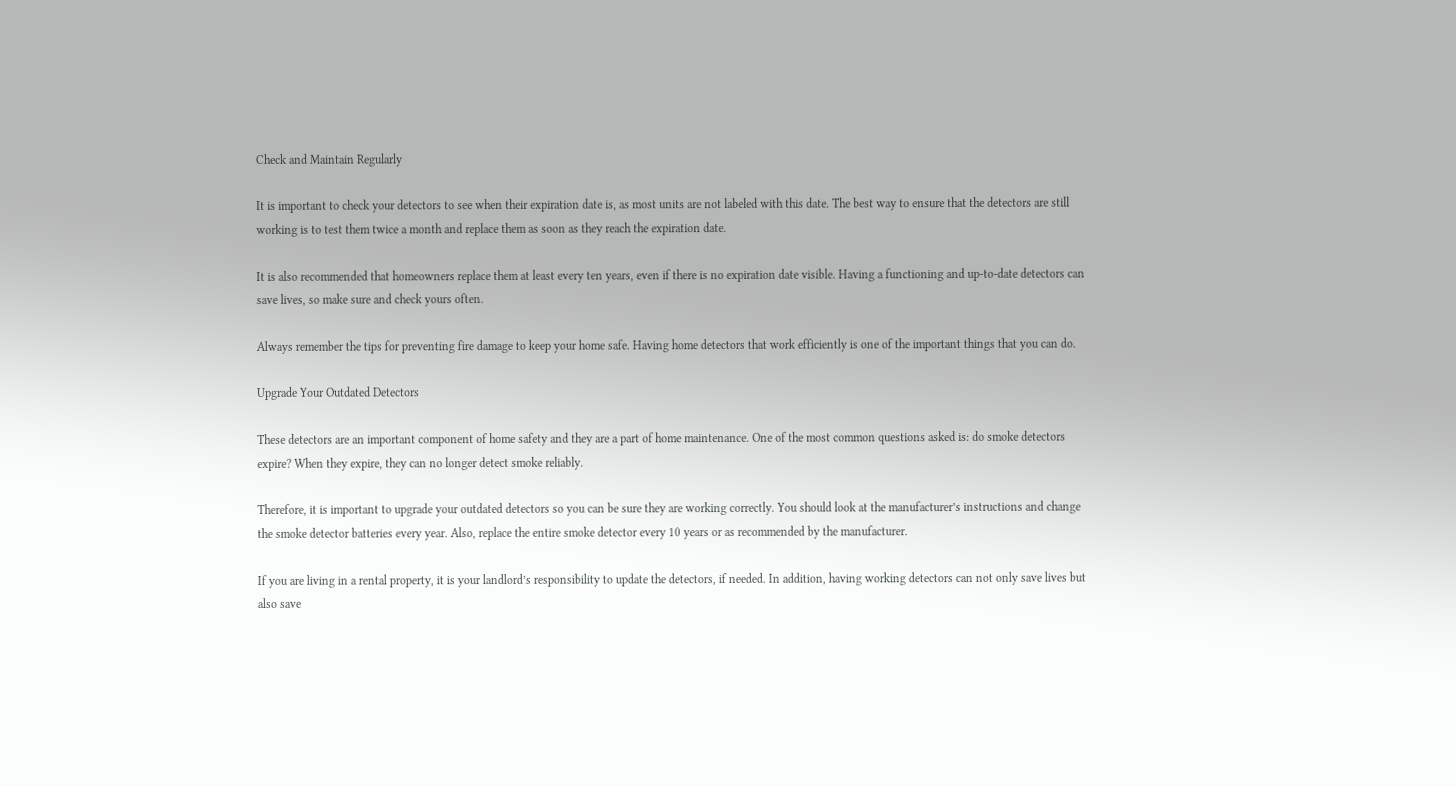Check and Maintain Regularly

It is important to check your detectors to see when their expiration date is, as most units are not labeled with this date. The best way to ensure that the detectors are still working is to test them twice a month and replace them as soon as they reach the expiration date.

It is also recommended that homeowners replace them at least every ten years, even if there is no expiration date visible. Having a functioning and up-to-date detectors can save lives, so make sure and check yours often.

Always remember the tips for preventing fire damage to keep your home safe. Having home detectors that work efficiently is one of the important things that you can do.

Upgrade Your Outdated Detectors

These detectors are an important component of home safety and they are a part of home maintenance. One of the most common questions asked is: do smoke detectors expire? When they expire, they can no longer detect smoke reliably.

Therefore, it is important to upgrade your outdated detectors so you can be sure they are working correctly. You should look at the manufacturer’s instructions and change the smoke detector batteries every year. Also, replace the entire smoke detector every 10 years or as recommended by the manufacturer.

If you are living in a rental property, it is your landlord’s responsibility to update the detectors, if needed. In addition, having working detectors can not only save lives but also save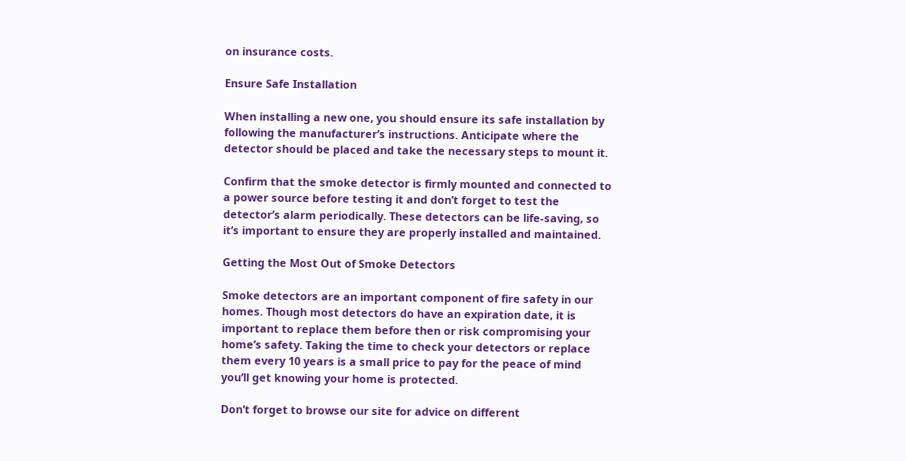on insurance costs.

Ensure Safe Installation

When installing a new one, you should ensure its safe installation by following the manufacturer’s instructions. Anticipate where the detector should be placed and take the necessary steps to mount it.

Confirm that the smoke detector is firmly mounted and connected to a power source before testing it and don’t forget to test the detector’s alarm periodically. These detectors can be life-saving, so it’s important to ensure they are properly installed and maintained.

Getting the Most Out of Smoke Detectors

Smoke detectors are an important component of fire safety in our homes. Though most detectors do have an expiration date, it is important to replace them before then or risk compromising your home’s safety. Taking the time to check your detectors or replace them every 10 years is a small price to pay for the peace of mind you’ll get knowing your home is protected.

Don’t forget to browse our site for advice on different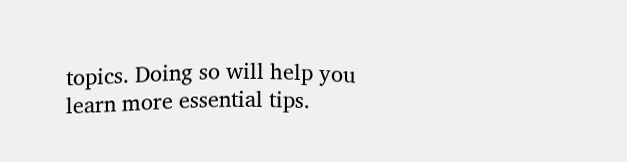topics. Doing so will help you learn more essential tips.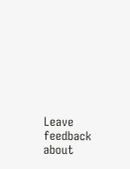Leave feedback about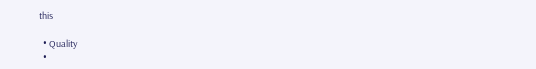this

  • Quality
  •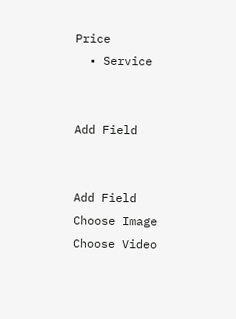Price
  • Service


Add Field


Add Field
Choose Image
Choose Video